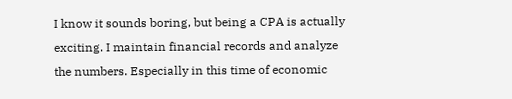I know it sounds boring, but being a CPA is actually exciting. I maintain financial records and analyze the numbers. Especially in this time of economic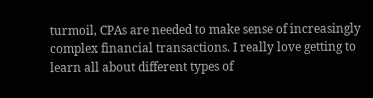turmoil, CPAs are needed to make sense of increasingly complex financial transactions. I really love getting to learn all about different types of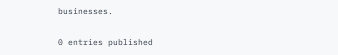businesses.

0 entries published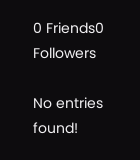0 Friends0 Followers

No entries found!